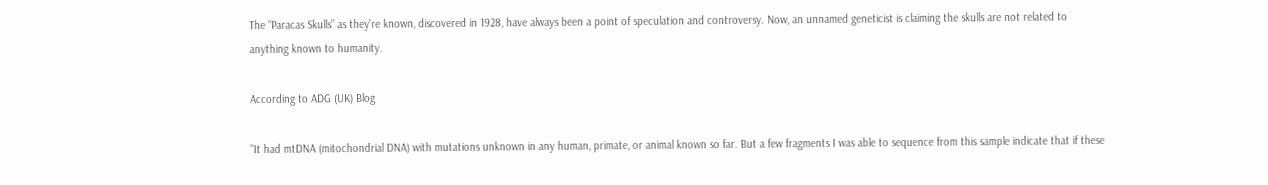The “Paracas Skulls” as they're known, discovered in 1928, have always been a point of speculation and controversy. Now, an unnamed geneticist is claiming the skulls are not related to anything known to humanity.

According to ADG (UK) Blog

"It had mtDNA (mitochondrial DNA) with mutations unknown in any human, primate, or animal known so far. But a few fragments I was able to sequence from this sample indicate that if these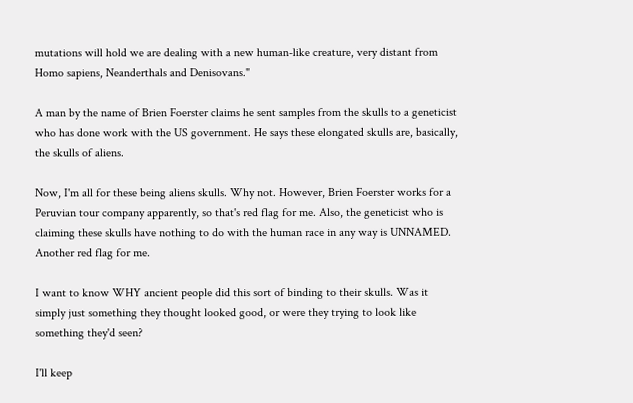mutations will hold we are dealing with a new human-like creature, very distant from Homo sapiens, Neanderthals and Denisovans."

A man by the name of Brien Foerster claims he sent samples from the skulls to a geneticist who has done work with the US government. He says these elongated skulls are, basically, the skulls of aliens.

Now, I'm all for these being aliens skulls. Why not. However, Brien Foerster works for a Peruvian tour company apparently, so that's red flag for me. Also, the geneticist who is claiming these skulls have nothing to do with the human race in any way is UNNAMED. Another red flag for me.

I want to know WHY ancient people did this sort of binding to their skulls. Was it simply just something they thought looked good, or were they trying to look like something they'd seen?

I'll keep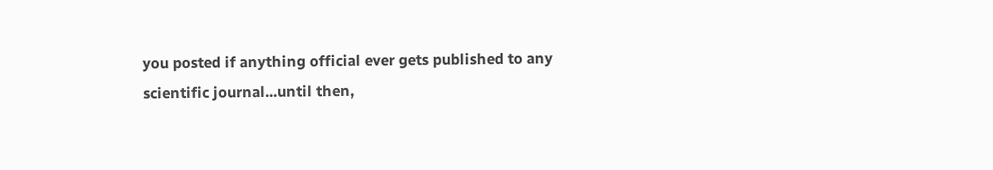you posted if anything official ever gets published to any scientific journal...until then,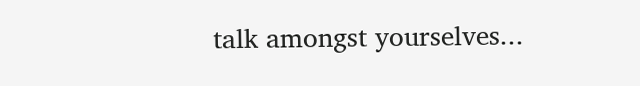talk amongst yourselves...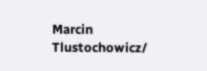Marcin Tlustochowicz/